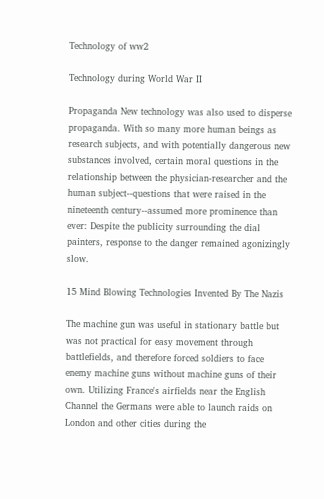Technology of ww2

Technology during World War II

Propaganda New technology was also used to disperse propaganda. With so many more human beings as research subjects, and with potentially dangerous new substances involved, certain moral questions in the relationship between the physician-researcher and the human subject--questions that were raised in the nineteenth century--assumed more prominence than ever: Despite the publicity surrounding the dial painters, response to the danger remained agonizingly slow.

15 Mind Blowing Technologies Invented By The Nazis

The machine gun was useful in stationary battle but was not practical for easy movement through battlefields, and therefore forced soldiers to face enemy machine guns without machine guns of their own. Utilizing France's airfields near the English Channel the Germans were able to launch raids on London and other cities during the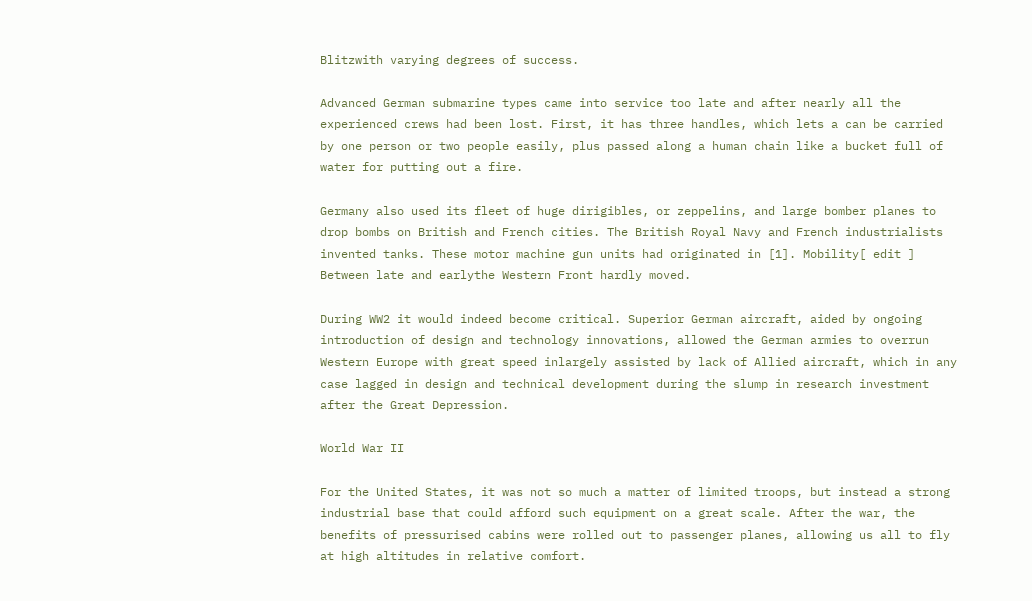Blitzwith varying degrees of success.

Advanced German submarine types came into service too late and after nearly all the experienced crews had been lost. First, it has three handles, which lets a can be carried by one person or two people easily, plus passed along a human chain like a bucket full of water for putting out a fire.

Germany also used its fleet of huge dirigibles, or zeppelins, and large bomber planes to drop bombs on British and French cities. The British Royal Navy and French industrialists invented tanks. These motor machine gun units had originated in [1]. Mobility[ edit ] Between late and earlythe Western Front hardly moved.

During WW2 it would indeed become critical. Superior German aircraft, aided by ongoing introduction of design and technology innovations, allowed the German armies to overrun Western Europe with great speed inlargely assisted by lack of Allied aircraft, which in any case lagged in design and technical development during the slump in research investment after the Great Depression.

World War II

For the United States, it was not so much a matter of limited troops, but instead a strong industrial base that could afford such equipment on a great scale. After the war, the benefits of pressurised cabins were rolled out to passenger planes, allowing us all to fly at high altitudes in relative comfort.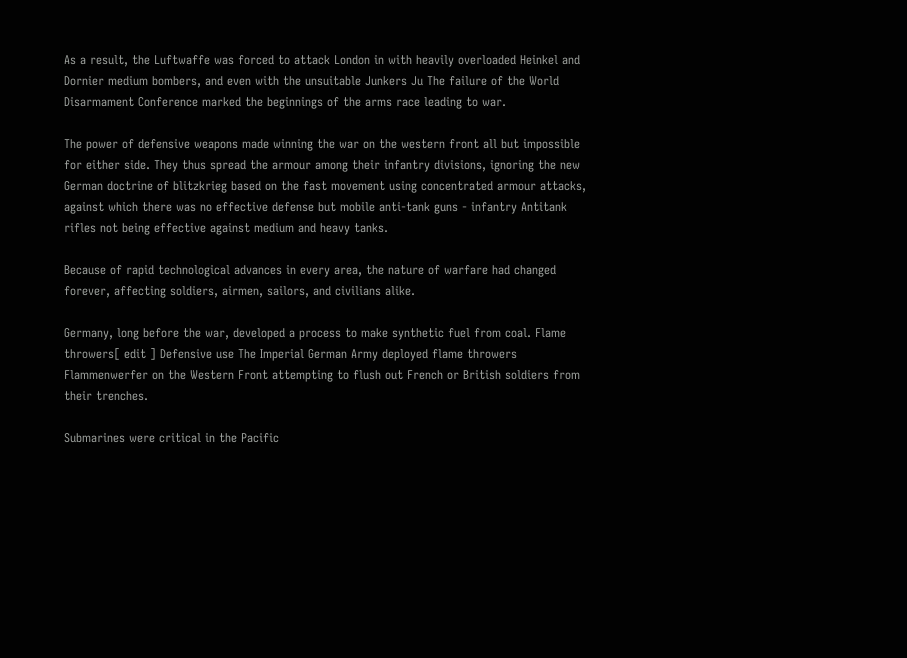As a result, the Luftwaffe was forced to attack London in with heavily overloaded Heinkel and Dornier medium bombers, and even with the unsuitable Junkers Ju The failure of the World Disarmament Conference marked the beginnings of the arms race leading to war.

The power of defensive weapons made winning the war on the western front all but impossible for either side. They thus spread the armour among their infantry divisions, ignoring the new German doctrine of blitzkrieg based on the fast movement using concentrated armour attacks, against which there was no effective defense but mobile anti-tank guns - infantry Antitank rifles not being effective against medium and heavy tanks.

Because of rapid technological advances in every area, the nature of warfare had changed forever, affecting soldiers, airmen, sailors, and civilians alike.

Germany, long before the war, developed a process to make synthetic fuel from coal. Flame throwers[ edit ] Defensive use The Imperial German Army deployed flame throwers Flammenwerfer on the Western Front attempting to flush out French or British soldiers from their trenches.

Submarines were critical in the Pacific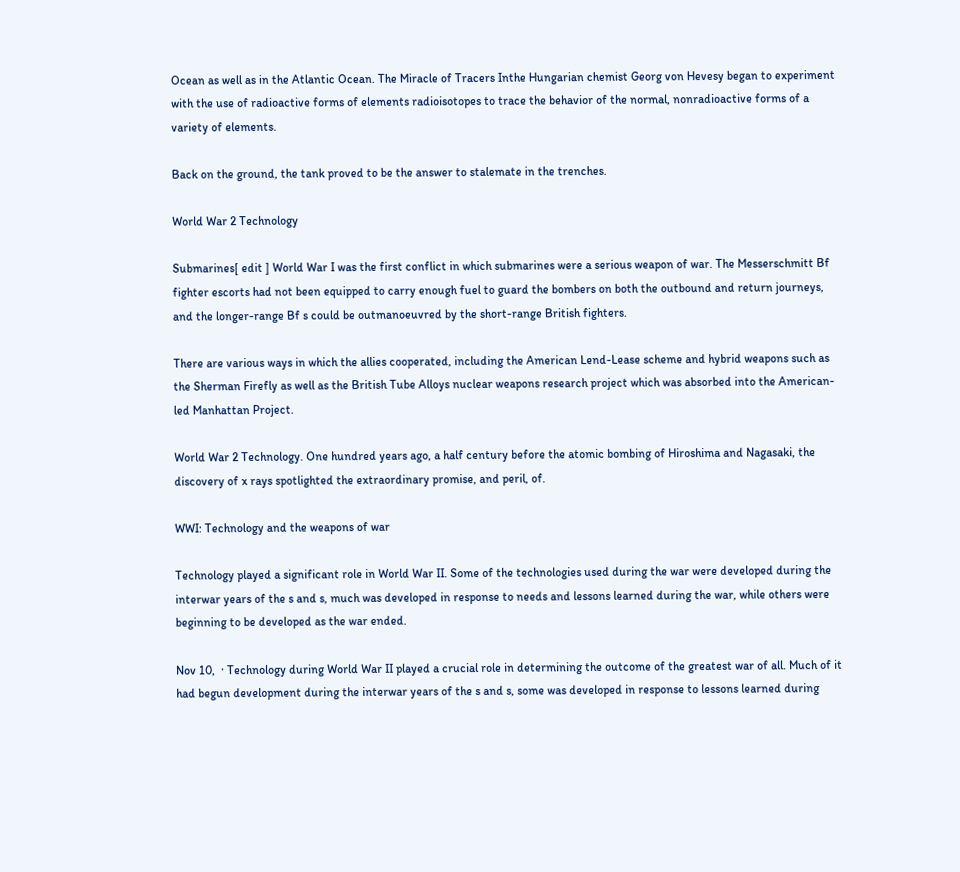Ocean as well as in the Atlantic Ocean. The Miracle of Tracers Inthe Hungarian chemist Georg von Hevesy began to experiment with the use of radioactive forms of elements radioisotopes to trace the behavior of the normal, nonradioactive forms of a variety of elements.

Back on the ground, the tank proved to be the answer to stalemate in the trenches.

World War 2 Technology

Submarines[ edit ] World War I was the first conflict in which submarines were a serious weapon of war. The Messerschmitt Bf fighter escorts had not been equipped to carry enough fuel to guard the bombers on both the outbound and return journeys, and the longer-range Bf s could be outmanoeuvred by the short-range British fighters.

There are various ways in which the allies cooperated, including the American Lend-Lease scheme and hybrid weapons such as the Sherman Firefly as well as the British Tube Alloys nuclear weapons research project which was absorbed into the American-led Manhattan Project.

World War 2 Technology. One hundred years ago, a half century before the atomic bombing of Hiroshima and Nagasaki, the discovery of x rays spotlighted the extraordinary promise, and peril, of.

WWI: Technology and the weapons of war

Technology played a significant role in World War II. Some of the technologies used during the war were developed during the interwar years of the s and s, much was developed in response to needs and lessons learned during the war, while others were beginning to be developed as the war ended.

Nov 10,  · Technology during World War II played a crucial role in determining the outcome of the greatest war of all. Much of it had begun development during the interwar years of the s and s, some was developed in response to lessons learned during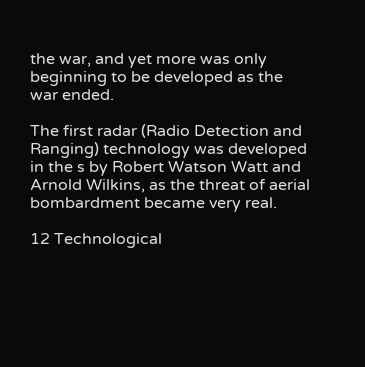the war, and yet more was only beginning to be developed as the war ended.

The first radar (Radio Detection and Ranging) technology was developed in the s by Robert Watson Watt and Arnold Wilkins, as the threat of aerial bombardment became very real.

12 Technological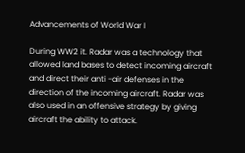Advancements of World War I

During WW2 it. Radar was a technology that allowed land bases to detect incoming aircraft and direct their anti -air defenses in the direction of the incoming aircraft. Radar was also used in an offensive strategy by giving aircraft the ability to attack.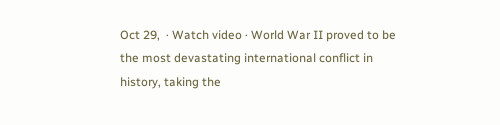Oct 29,  · Watch video · World War II proved to be the most devastating international conflict in history, taking the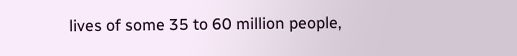lives of some 35 to 60 million people,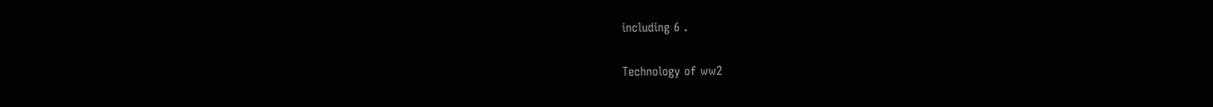including 6 .

Technology of ww2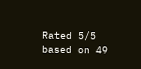Rated 5/5 based on 49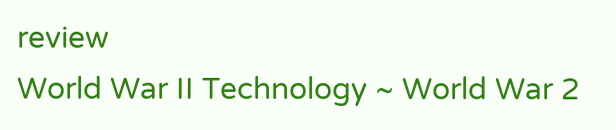review
World War II Technology ~ World War 2